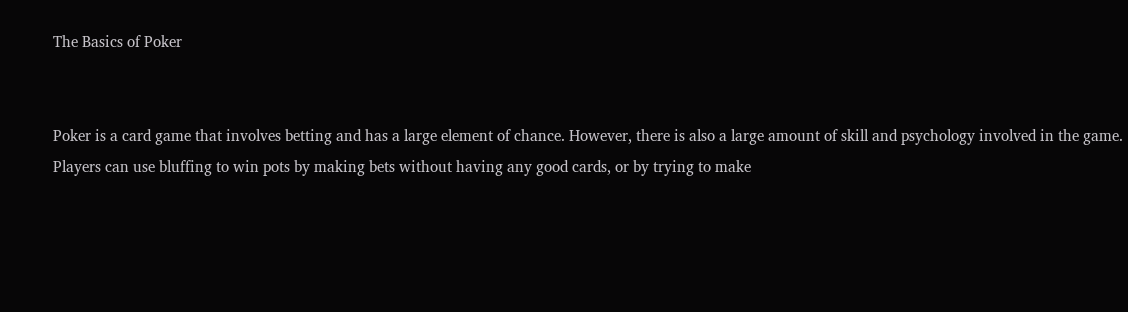The Basics of Poker


Poker is a card game that involves betting and has a large element of chance. However, there is also a large amount of skill and psychology involved in the game. Players can use bluffing to win pots by making bets without having any good cards, or by trying to make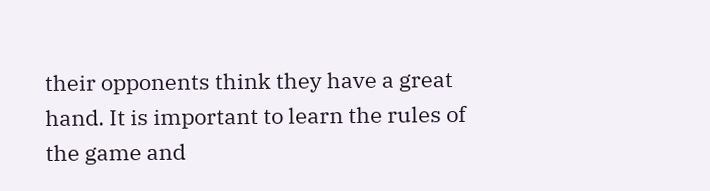their opponents think they have a great hand. It is important to learn the rules of the game and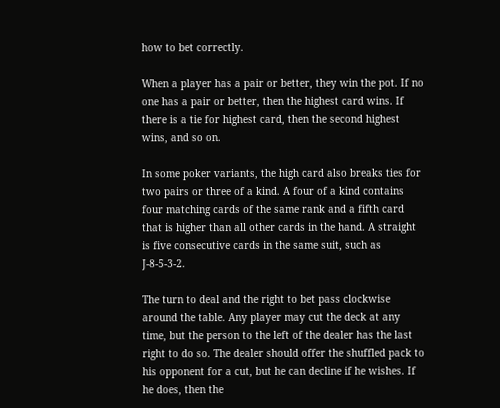how to bet correctly.

When a player has a pair or better, they win the pot. If no one has a pair or better, then the highest card wins. If there is a tie for highest card, then the second highest wins, and so on.

In some poker variants, the high card also breaks ties for two pairs or three of a kind. A four of a kind contains four matching cards of the same rank and a fifth card that is higher than all other cards in the hand. A straight is five consecutive cards in the same suit, such as J-8-5-3-2.

The turn to deal and the right to bet pass clockwise around the table. Any player may cut the deck at any time, but the person to the left of the dealer has the last right to do so. The dealer should offer the shuffled pack to his opponent for a cut, but he can decline if he wishes. If he does, then the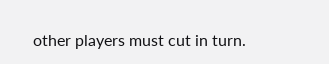other players must cut in turn.